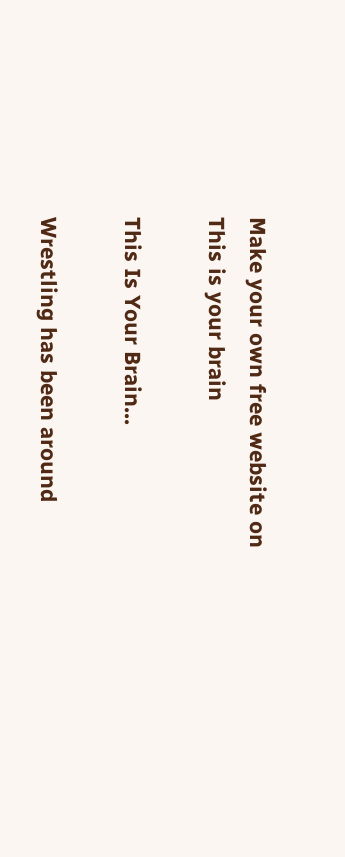Make your own free website on
This is your brain

This Is Your Brain...

Wrestling has been around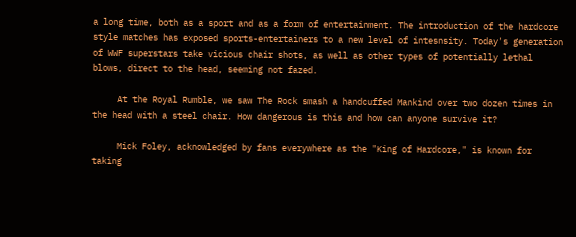a long time, both as a sport and as a form of entertainment. The introduction of the hardcore style matches has exposed sports-entertainers to a new level of intesnsity. Today's generation of WWF superstars take vicious chair shots, as well as other types of potentially lethal blows, direct to the head, seeming not fazed.

     At the Royal Rumble, we saw The Rock smash a handcuffed Mankind over two dozen times in the head with a steel chair. How dangerous is this and how can anyone survive it?

     Mick Foley, acknowledged by fans everywhere as the "King of Hardcore," is known for taking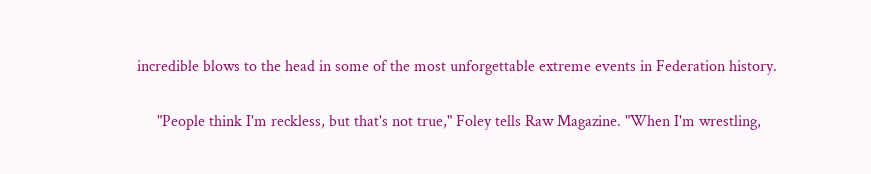incredible blows to the head in some of the most unforgettable extreme events in Federation history.

     "People think I'm reckless, but that's not true," Foley tells Raw Magazine. "When I'm wrestling,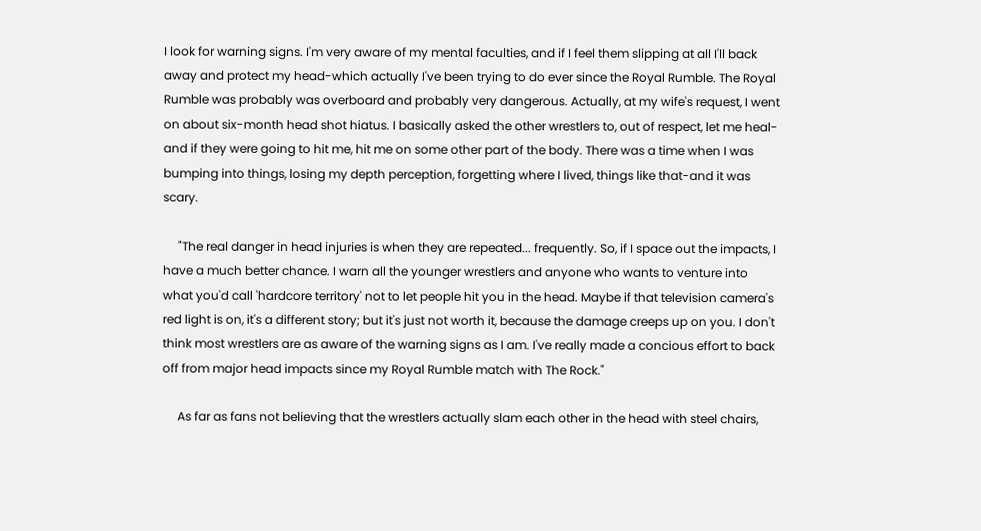I look for warning signs. I'm very aware of my mental faculties, and if I feel them slipping at all I'll back away and protect my head-which actually I've been trying to do ever since the Royal Rumble. The Royal Rumble was probably was overboard and probably very dangerous. Actually, at my wife's request, I went on about six-month head shot hiatus. I basically asked the other wrestlers to, out of respect, let me heal-and if they were going to hit me, hit me on some other part of the body. There was a time when I was bumping into things, losing my depth perception, forgetting where I lived, things like that-and it was scary.

     "The real danger in head injuries is when they are repeated... frequently. So, if I space out the impacts, I have a much better chance. I warn all the younger wrestlers and anyone who wants to venture into what you'd call 'hardcore territory' not to let people hit you in the head. Maybe if that television camera's red light is on, it's a different story; but it's just not worth it, because the damage creeps up on you. I don't think most wrestlers are as aware of the warning signs as I am. I've really made a concious effort to back off from major head impacts since my Royal Rumble match with The Rock."

     As far as fans not believing that the wrestlers actually slam each other in the head with steel chairs,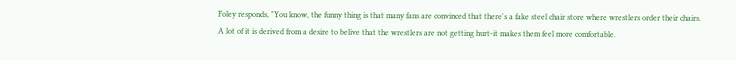Foley responds, "You know, the funny thing is that many fans are convinced that there's a fake steel chair store where wrestlers order their chairs. A lot of it is derived from a desire to belive that the wrestlers are not getting hurt-it makes them feel more comfortable.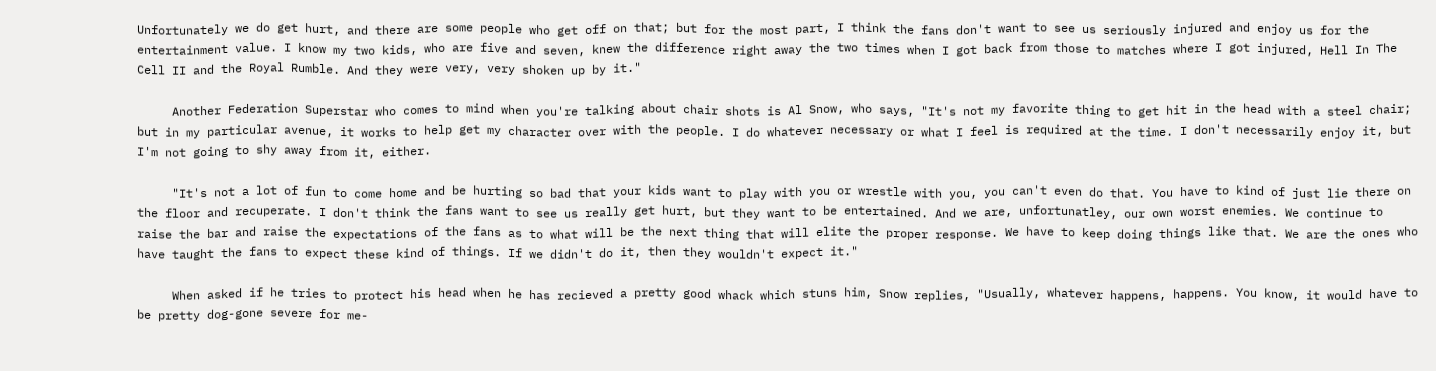Unfortunately we do get hurt, and there are some people who get off on that; but for the most part, I think the fans don't want to see us seriously injured and enjoy us for the entertainment value. I know my two kids, who are five and seven, knew the difference right away the two times when I got back from those to matches where I got injured, Hell In The Cell II and the Royal Rumble. And they were very, very shoken up by it."

     Another Federation Superstar who comes to mind when you're talking about chair shots is Al Snow, who says, "It's not my favorite thing to get hit in the head with a steel chair; but in my particular avenue, it works to help get my character over with the people. I do whatever necessary or what I feel is required at the time. I don't necessarily enjoy it, but I'm not going to shy away from it, either.

     "It's not a lot of fun to come home and be hurting so bad that your kids want to play with you or wrestle with you, you can't even do that. You have to kind of just lie there on the floor and recuperate. I don't think the fans want to see us really get hurt, but they want to be entertained. And we are, unfortunatley, our own worst enemies. We continue to raise the bar and raise the expectations of the fans as to what will be the next thing that will elite the proper response. We have to keep doing things like that. We are the ones who have taught the fans to expect these kind of things. If we didn't do it, then they wouldn't expect it."

     When asked if he tries to protect his head when he has recieved a pretty good whack which stuns him, Snow replies, "Usually, whatever happens, happens. You know, it would have to be pretty dog-gone severe for me-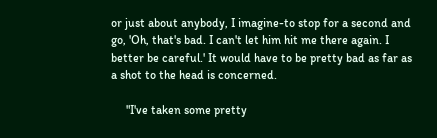or just about anybody, I imagine-to stop for a second and go, 'Oh, that's bad. I can't let him hit me there again. I better be careful.' It would have to be pretty bad as far as a shot to the head is concerned.

     "I've taken some pretty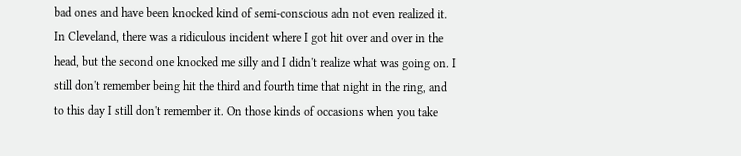bad ones and have been knocked kind of semi-conscious adn not even realized it. In Cleveland, there was a ridiculous incident where I got hit over and over in the head, but the second one knocked me silly and I didn't realize what was going on. I still don't remember being hit the third and fourth time that night in the ring, and to this day I still don't remember it. On those kinds of occasions when you take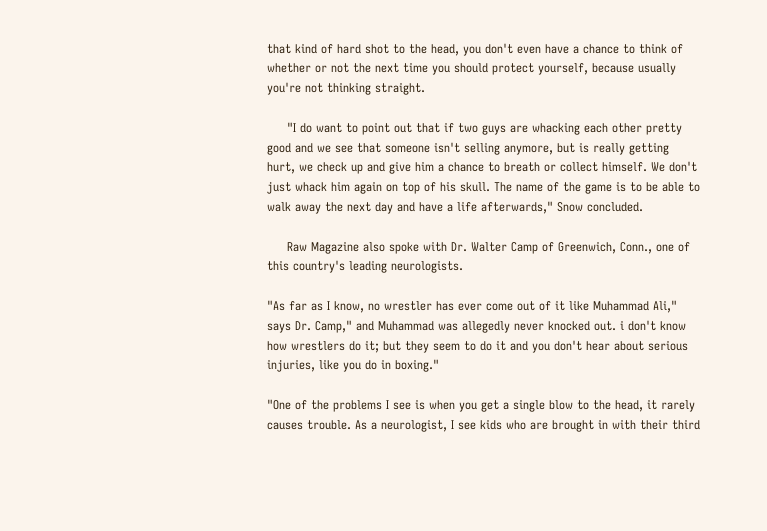that kind of hard shot to the head, you don't even have a chance to think of whether or not the next time you should protect yourself, because usually you're not thinking straight.

     "I do want to point out that if two guys are whacking each other pretty good and we see that someone isn't selling anymore, but is really getting hurt, we check up and give him a chance to breath or collect himself. We don't just whack him again on top of his skull. The name of the game is to be able to walk away the next day and have a life afterwards," Snow concluded.

     Raw Magazine also spoke with Dr. Walter Camp of Greenwich, Conn., one of this country's leading neurologists.

"As far as I know, no wrestler has ever come out of it like Muhammad Ali," says Dr. Camp," and Muhammad was allegedly never knocked out. i don't know how wrestlers do it; but they seem to do it and you don't hear about serious injuries, like you do in boxing."

"One of the problems I see is when you get a single blow to the head, it rarely causes trouble. As a neurologist, I see kids who are brought in with their third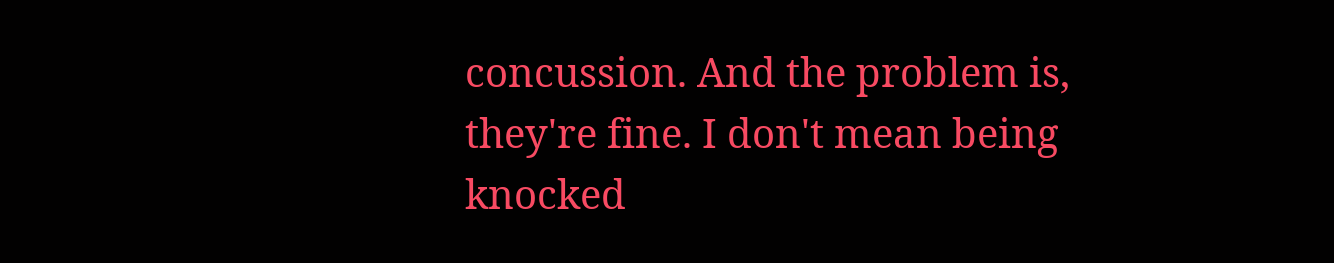concussion. And the problem is, they're fine. I don't mean being knocked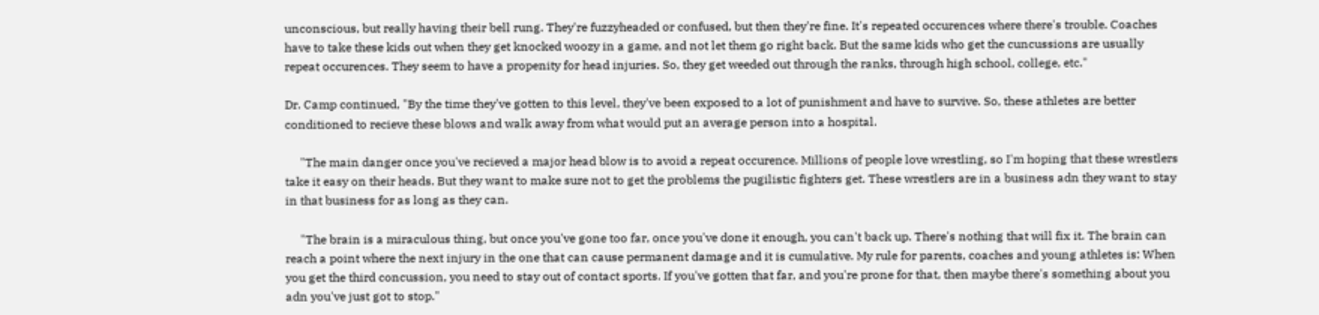unconscious, but really having their bell rung. They're fuzzyheaded or confused, but then they're fine. It's repeated occurences where there's trouble. Coaches have to take these kids out when they get knocked woozy in a game, and not let them go right back. But the same kids who get the cuncussions are usually repeat occurences. They seem to have a propenity for head injuries. So, they get weeded out through the ranks, through high school, college, etc."

Dr. Camp continued, "By the time they've gotten to this level, they've been exposed to a lot of punishment and have to survive. So, these athletes are better conditioned to recieve these blows and walk away from what would put an average person into a hospital.

     "The main danger once you've recieved a major head blow is to avoid a repeat occurence. Millions of people love wrestling, so I'm hoping that these wrestlers take it easy on their heads. But they want to make sure not to get the problems the pugilistic fighters get. These wrestlers are in a business adn they want to stay in that business for as long as they can.

     "The brain is a miraculous thing, but once you've gone too far, once you've done it enough, you can't back up. There's nothing that will fix it. The brain can reach a point where the next injury in the one that can cause permanent damage and it is cumulative. My rule for parents, coaches and young athletes is: When you get the third concussion, you need to stay out of contact sports. If you've gotten that far, and you're prone for that, then maybe there's something about you adn you've just got to stop."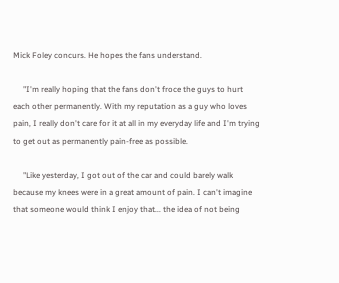Mick Foley concurs. He hopes the fans understand.

     "I'm really hoping that the fans don't froce the guys to hurt each other permanently. With my reputation as a guy who loves pain, I really don't care for it at all in my everyday life and I'm trying to get out as permanently pain-free as possible.

     "Like yesterday, I got out of the car and could barely walk because my knees were in a great amount of pain. I can't imagine that someone would think I enjoy that... the idea of not being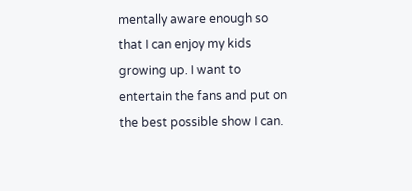mentally aware enough so that I can enjoy my kids growing up. I want to entertain the fans and put on the best possible show I can.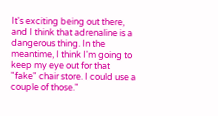It's exciting being out there, and I think that adrenaline is a dangerous thing. In the meantime, I think I'm going to keep my eye out for that "fake" chair store. I could use a couple of those."